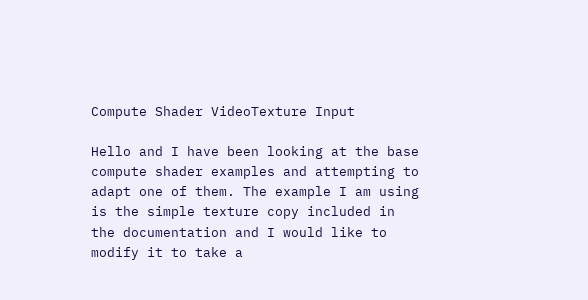Compute Shader VideoTexture Input

Hello and I have been looking at the base compute shader examples and attempting to adapt one of them. The example I am using is the simple texture copy included in the documentation and I would like to modify it to take a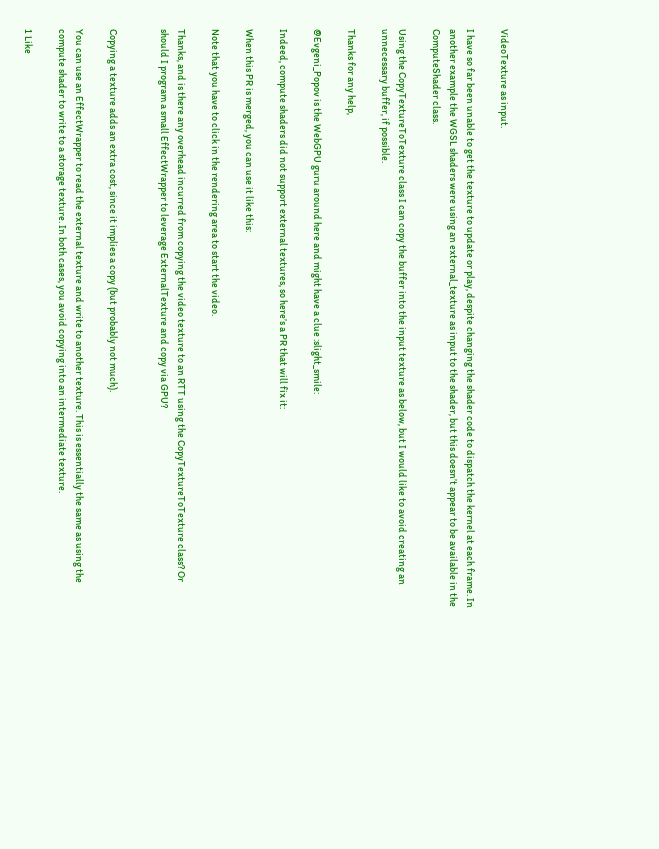VideoTexture as input.

I have so far been unable to get the texture to update or play, despite changing the shader code to dispatch the kernel at each frame. In another example the WGSL shaders were using an external_texture as input to the shader, but this doesn’t appear to be available in the ComputeShader class.

Using the CopyTextureToTexture class I can copy the buffer into the input texture as below, but I would like to avoid creating an unnecessary buffer, if possible.

Thanks for any help,

@Evgeni_Popov is the WebGPU guru around here and might have a clue :slight_smile:

Indeed, compute shaders did not support external textures, so here’s a PR that will fix it:

When this PR is merged, you can use it like this:

Note that you have to click in the rendering area to start the video.

Thanks, and is there any overhead incurred from copying the video texture to an RTT using the CopyTextureToTexture class? Or should I program a small EffectWrapper to leverage ExternalTexture and copy via GPU?


Copying a texture adds an extra cost, since it implies a copy (but probably not much).

You can use an EffectWrapper to read the external texture and write to another texture. This is essentially the same as using the compute shader to write to a storage texture. In both cases, you avoid copying into an intermediate texture.

1 Like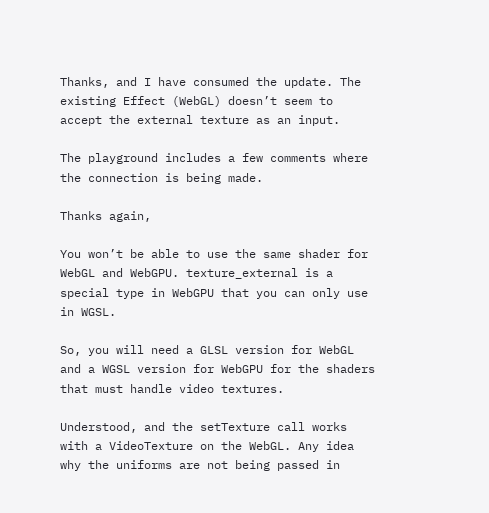Thanks, and I have consumed the update. The existing Effect (WebGL) doesn’t seem to accept the external texture as an input.

The playground includes a few comments where the connection is being made.

Thanks again,

You won’t be able to use the same shader for WebGL and WebGPU. texture_external is a special type in WebGPU that you can only use in WGSL.

So, you will need a GLSL version for WebGL and a WGSL version for WebGPU for the shaders that must handle video textures.

Understood, and the setTexture call works with a VideoTexture on the WebGL. Any idea why the uniforms are not being passed in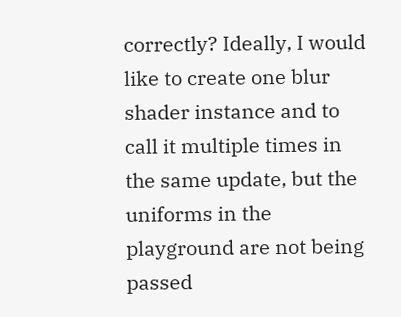correctly? Ideally, I would like to create one blur shader instance and to call it multiple times in the same update, but the uniforms in the playground are not being passed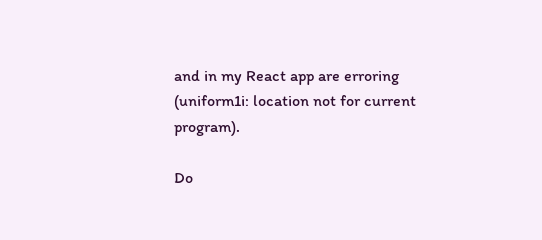and in my React app are erroring (uniform1i: location not for current program).

Do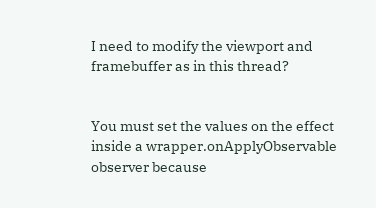I need to modify the viewport and framebuffer as in this thread?


You must set the values on the effect inside a wrapper.onApplyObservable observer because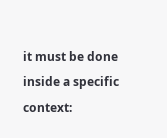it must be done inside a specific context: